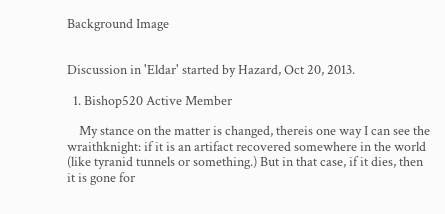Background Image


Discussion in 'Eldar' started by Hazard, Oct 20, 2013.

  1. Bishop520 Active Member

    My stance on the matter is changed, thereis one way I can see the wraithknight: if it is an artifact recovered somewhere in the world (like tyranid tunnels or something.) But in that case, if it dies, then it is gone for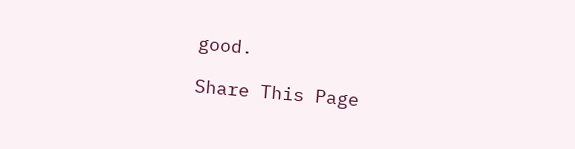good.

Share This Page